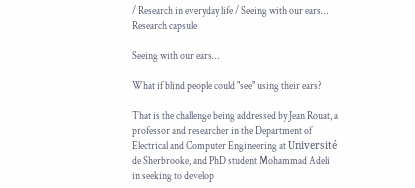/ Research in everyday life / Seeing with our ears…
Research capsule

Seeing with our ears…

What if blind people could "see" using their ears?

That is the challenge being addressed by Jean Rouat, a professor and researcher in the Department of Electrical and Computer Engineering at Université de Sherbrooke, and PhD student Mohammad Adeli in seeking to develop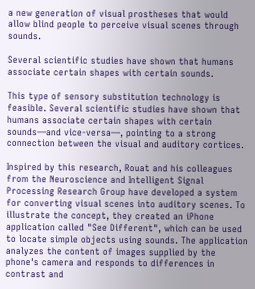a new generation of visual prostheses that would allow blind people to perceive visual scenes through sounds.

Several scientific studies have shown that humans associate certain shapes with certain sounds.

This type of sensory substitution technology is feasible. Several scientific studies have shown that humans associate certain shapes with certain sounds—and vice-versa—, pointing to a strong connection between the visual and auditory cortices.

Inspired by this research, Rouat and his colleagues from the Neuroscience and Intelligent Signal Processing Research Group have developed a system for converting visual scenes into auditory scenes. To illustrate the concept, they created an iPhone application called "See Different", which can be used to locate simple objects using sounds. The application analyzes the content of images supplied by the phone's camera and responds to differences in contrast and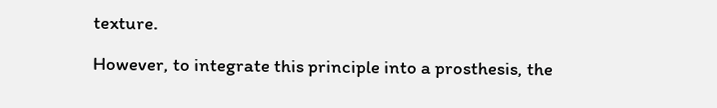texture.

However, to integrate this principle into a prosthesis, the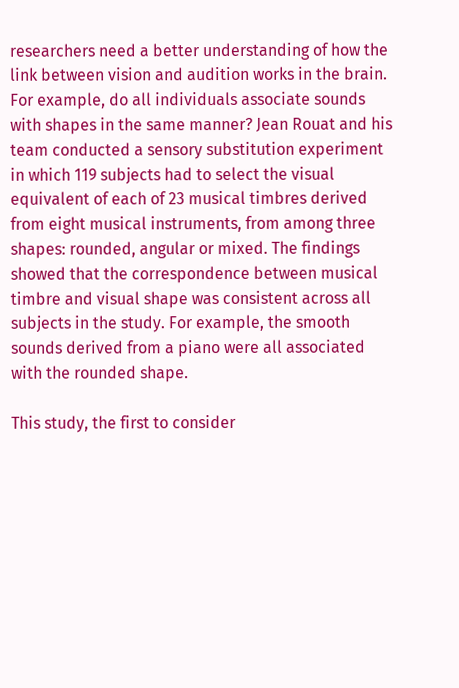researchers need a better understanding of how the link between vision and audition works in the brain. For example, do all individuals associate sounds with shapes in the same manner? Jean Rouat and his team conducted a sensory substitution experiment in which 119 subjects had to select the visual equivalent of each of 23 musical timbres derived from eight musical instruments, from among three shapes: rounded, angular or mixed. The findings showed that the correspondence between musical timbre and visual shape was consistent across all subjects in the study. For example, the smooth sounds derived from a piano were all associated with the rounded shape.

This study, the first to consider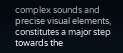complex sounds and precise visual elements, constitutes a major step towards the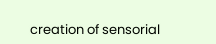creation of sensorial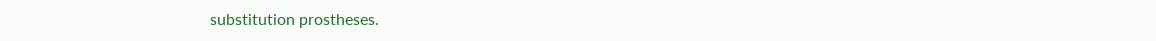substitution prostheses.